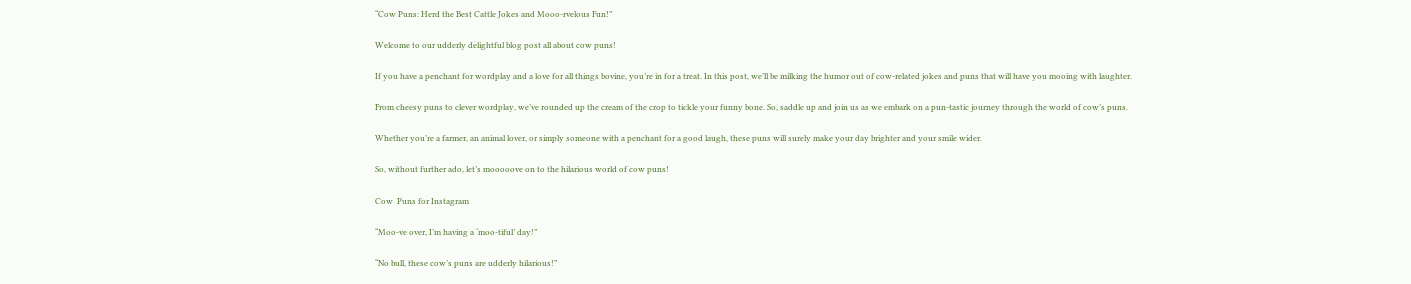“Cow Puns: Herd the Best Cattle Jokes and Mooo-rvelous Fun!”

Welcome to our udderly delightful blog post all about cow puns!

If you have a penchant for wordplay and a love for all things bovine, you’re in for a treat. In this post, we’ll be milking the humor out of cow-related jokes and puns that will have you mooing with laughter.

From cheesy puns to clever wordplay, we’ve rounded up the cream of the crop to tickle your funny bone. So, saddle up and join us as we embark on a pun-tastic journey through the world of cow’s puns.

Whether you’re a farmer, an animal lover, or simply someone with a penchant for a good laugh, these puns will surely make your day brighter and your smile wider.

So, without further ado, let’s mooooove on to the hilarious world of cow puns!

Cow  Puns for Instagram

“Moo-ve over, I’m having a ‘moo-tiful’ day!”

“No bull, these cow’s puns are udderly hilarious!”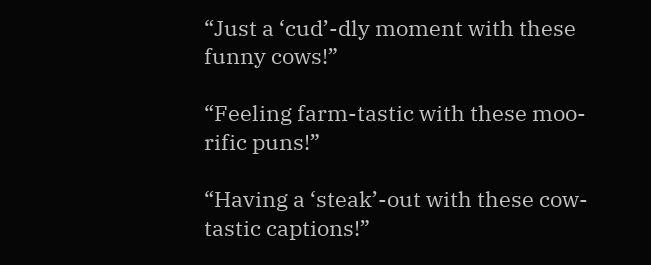“Just a ‘cud’-dly moment with these funny cows!”

“Feeling farm-tastic with these moo-rific puns!”

“Having a ‘steak’-out with these cow-tastic captions!”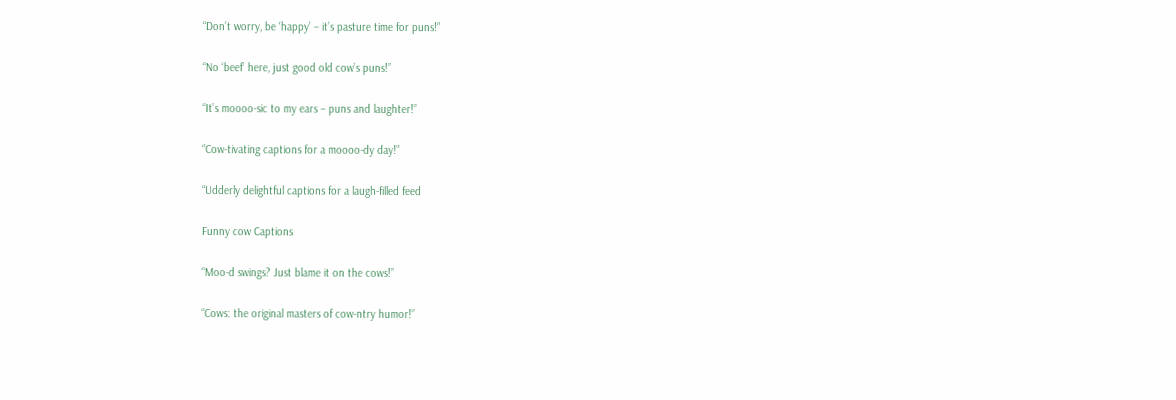“Don’t worry, be ‘happy’ – it’s pasture time for puns!”

“No ‘beef’ here, just good old cow’s puns!”

“It’s moooo-sic to my ears – puns and laughter!”

“Cow-tivating captions for a moooo-dy day!”

“Udderly delightful captions for a laugh-filled feed

Funny cow Captions

“Moo-d swings? Just blame it on the cows!”

“Cows: the original masters of cow-ntry humor!”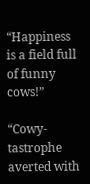“Happiness is a field full of funny cows!”

“Cowy-tastrophe averted with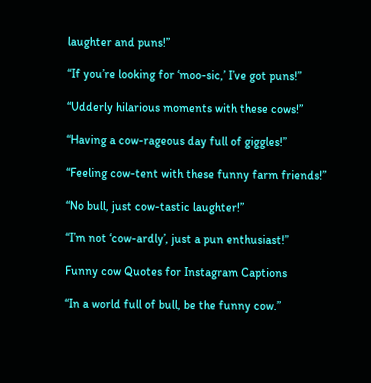laughter and puns!”

“If you’re looking for ‘moo-sic,’ I’ve got puns!”

“Udderly hilarious moments with these cows!”

“Having a cow-rageous day full of giggles!”

“Feeling cow-tent with these funny farm friends!”

“No bull, just cow-tastic laughter!”

“I’m not ‘cow-ardly’, just a pun enthusiast!”

Funny cow Quotes for Instagram Captions

“In a world full of bull, be the funny cow.”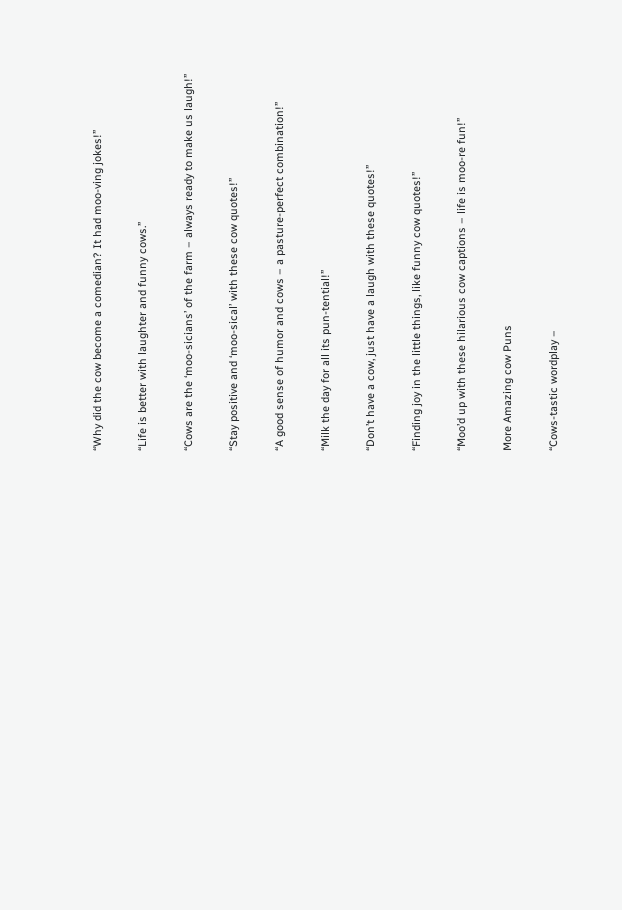“Why did the cow become a comedian? It had moo-ving jokes!”

“Life is better with laughter and funny cows.”

“Cows are the ‘moo-sicians’ of the farm – always ready to make us laugh!”

“Stay positive and ‘moo-sical’ with these cow quotes!”

“A good sense of humor and cows – a pasture-perfect combination!”

“Milk the day for all its pun-tential!”

“Don’t have a cow, just have a laugh with these quotes!”

“Finding joy in the little things, like funny cow quotes!”

“Moo’d up with these hilarious cow captions – life is moo-re fun!”

More Amazing cow Puns

“Cows-tastic wordplay –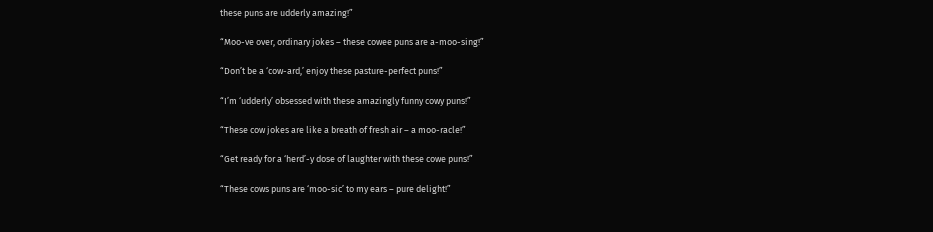these puns are udderly amazing!”

“Moo-ve over, ordinary jokes – these cowee puns are a-moo-sing!”

“Don’t be a ‘cow-ard,’ enjoy these pasture-perfect puns!”

“I’m ‘udderly’ obsessed with these amazingly funny cowy puns!”

“These cow jokes are like a breath of fresh air – a moo-racle!”

“Get ready for a ‘herd’-y dose of laughter with these cowe puns!”

“These cows puns are ‘moo-sic’ to my ears – pure delight!”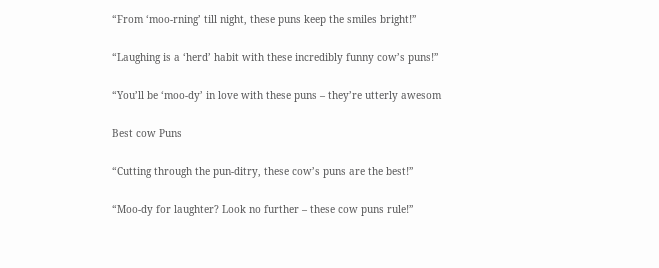“From ‘moo-rning’ till night, these puns keep the smiles bright!”

“Laughing is a ‘herd’ habit with these incredibly funny cow’s puns!”

“You’ll be ‘moo-dy’ in love with these puns – they’re utterly awesom

Best cow Puns

“Cutting through the pun-ditry, these cow’s puns are the best!”

“Moo-dy for laughter? Look no further – these cow puns rule!”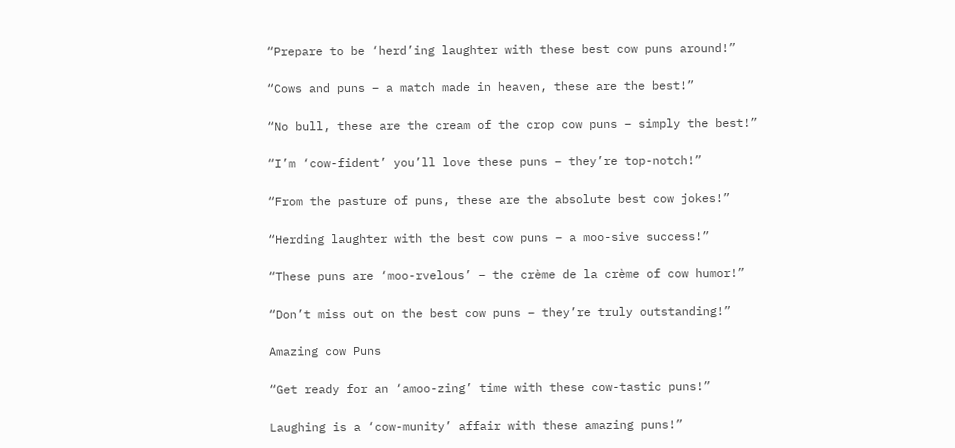“Prepare to be ‘herd’ing laughter with these best cow puns around!”

“Cows and puns – a match made in heaven, these are the best!”

“No bull, these are the cream of the crop cow puns – simply the best!”

“I’m ‘cow-fident’ you’ll love these puns – they’re top-notch!”

“From the pasture of puns, these are the absolute best cow jokes!”

“Herding laughter with the best cow puns – a moo-sive success!”

“These puns are ‘moo-rvelous’ – the crème de la crème of cow humor!”

“Don’t miss out on the best cow puns – they’re truly outstanding!”

Amazing cow Puns

“Get ready for an ‘amoo-zing’ time with these cow-tastic puns!”

Laughing is a ‘cow-munity’ affair with these amazing puns!”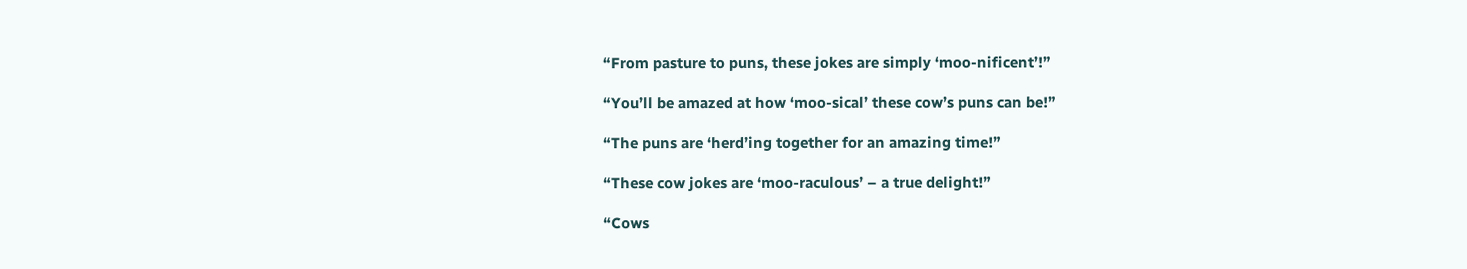“From pasture to puns, these jokes are simply ‘moo-nificent’!”

“You’ll be amazed at how ‘moo-sical’ these cow’s puns can be!”

“The puns are ‘herd’ing together for an amazing time!”

“These cow jokes are ‘moo-raculous’ – a true delight!”

“Cows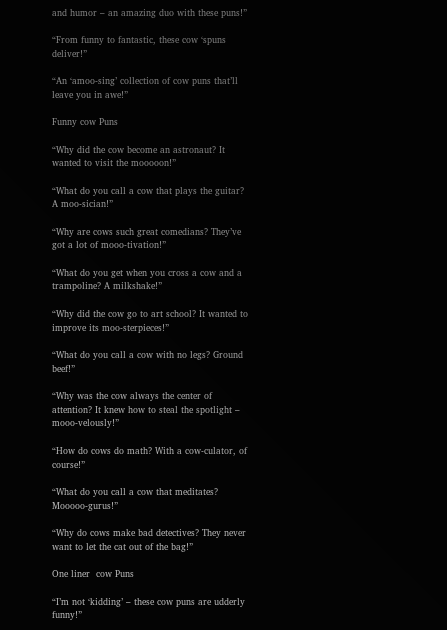and humor – an amazing duo with these puns!”

“From funny to fantastic, these cow ‘spuns deliver!”

“An ‘amoo-sing’ collection of cow puns that’ll leave you in awe!”

Funny cow Puns

“Why did the cow become an astronaut? It wanted to visit the mooooon!”

“What do you call a cow that plays the guitar? A moo-sician!”

“Why are cows such great comedians? They’ve got a lot of mooo-tivation!”

“What do you get when you cross a cow and a trampoline? A milkshake!”

“Why did the cow go to art school? It wanted to improve its moo-sterpieces!”

“What do you call a cow with no legs? Ground beef!”

“Why was the cow always the center of attention? It knew how to steal the spotlight – mooo-velously!”

“How do cows do math? With a cow-culator, of course!”

“What do you call a cow that meditates? Mooooo-gurus!”

“Why do cows make bad detectives? They never want to let the cat out of the bag!”

One liner  cow Puns

“I’m not ‘kidding’ – these cow puns are udderly funny!”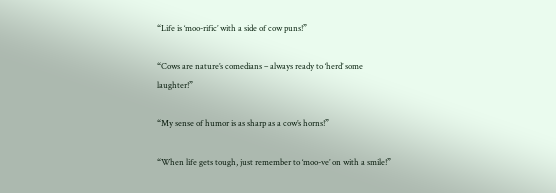“Life is ‘moo-rific’ with a side of cow puns!”

“Cows are nature’s comedians – always ready to ‘herd’ some laughter!”

“My sense of humor is as sharp as a cow’s horns!”

“When life gets tough, just remember to ‘moo-ve’ on with a smile!”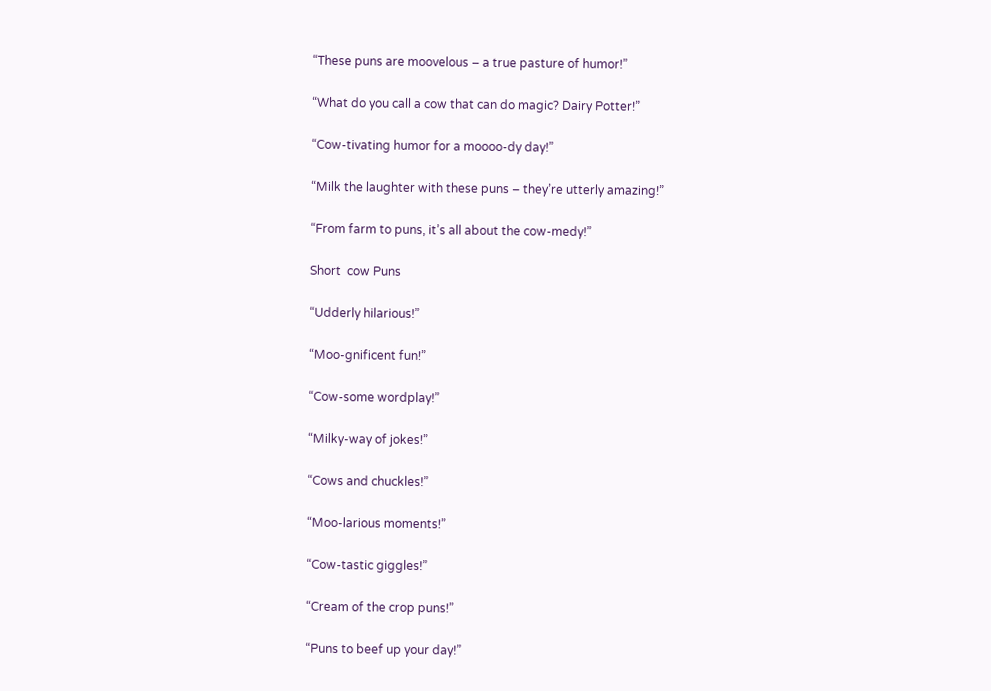“These puns are moovelous – a true pasture of humor!”

“What do you call a cow that can do magic? Dairy Potter!”

“Cow-tivating humor for a moooo-dy day!”

“Milk the laughter with these puns – they’re utterly amazing!”

“From farm to puns, it’s all about the cow-medy!”

Short  cow Puns

“Udderly hilarious!”

“Moo-gnificent fun!”

“Cow-some wordplay!”

“Milky-way of jokes!”

“Cows and chuckles!”

“Moo-larious moments!”

“Cow-tastic giggles!”

“Cream of the crop puns!”

“Puns to beef up your day!”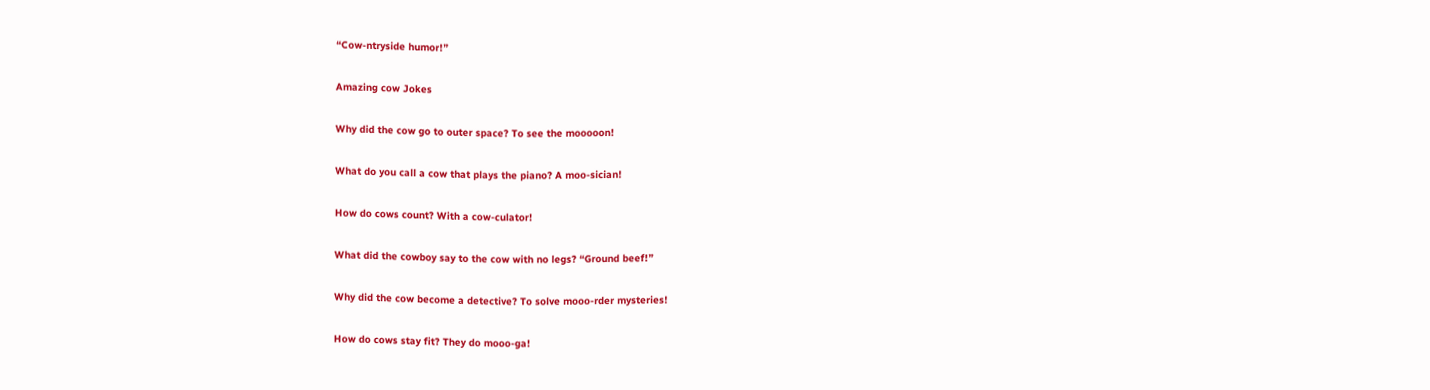“Cow-ntryside humor!”

Amazing cow Jokes

Why did the cow go to outer space? To see the mooooon!

What do you call a cow that plays the piano? A moo-sician!

How do cows count? With a cow-culator!

What did the cowboy say to the cow with no legs? “Ground beef!”

Why did the cow become a detective? To solve mooo-rder mysteries!

How do cows stay fit? They do mooo-ga!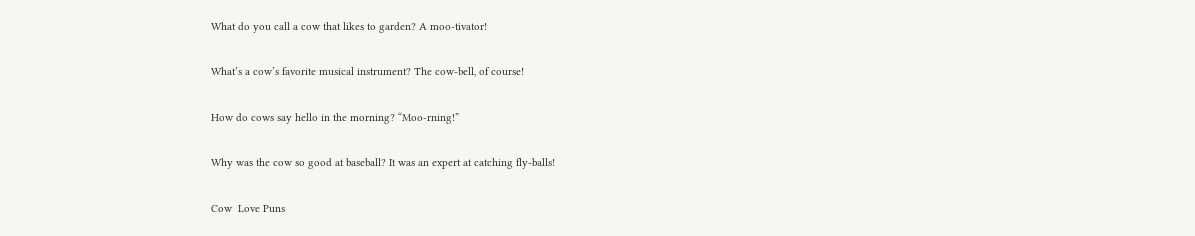What do you call a cow that likes to garden? A moo-tivator!

What’s a cow’s favorite musical instrument? The cow-bell, of course!

How do cows say hello in the morning? “Moo-rning!”

Why was the cow so good at baseball? It was an expert at catching fly-balls!

Cow  Love Puns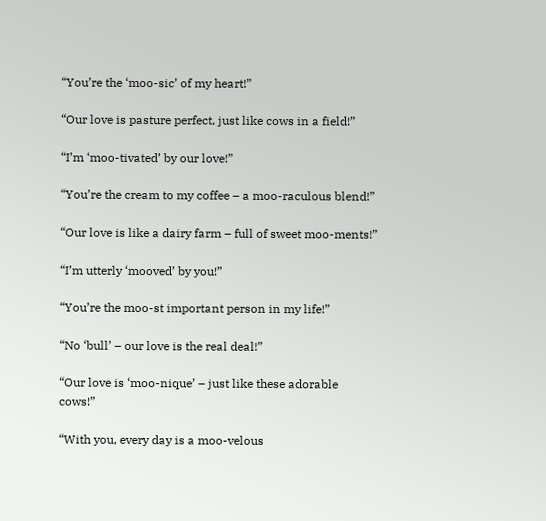“You’re the ‘moo-sic’ of my heart!”

“Our love is pasture perfect, just like cows in a field!”

“I’m ‘moo-tivated’ by our love!”

“You’re the cream to my coffee – a moo-raculous blend!”

“Our love is like a dairy farm – full of sweet moo-ments!”

“I’m utterly ‘mooved’ by you!”

“You’re the moo-st important person in my life!”

“No ‘bull’ – our love is the real deal!”

“Our love is ‘moo-nique’ – just like these adorable cows!”

“With you, every day is a moo-velous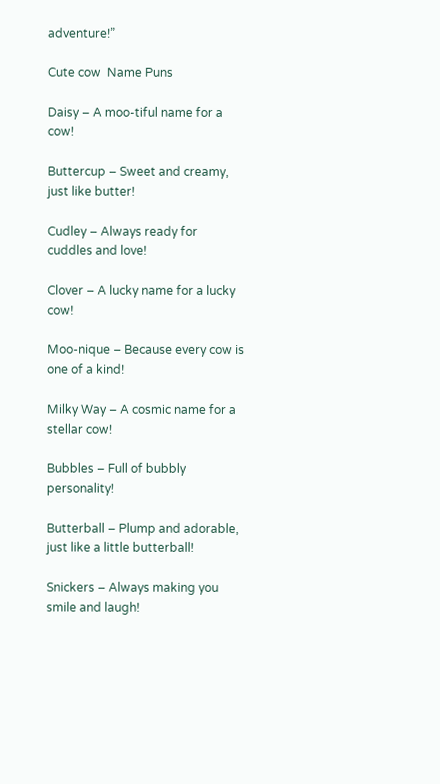adventure!”

Cute cow  Name Puns

Daisy – A moo-tiful name for a cow!

Buttercup – Sweet and creamy, just like butter!

Cudley – Always ready for cuddles and love!

Clover – A lucky name for a lucky cow!

Moo-nique – Because every cow is one of a kind!

Milky Way – A cosmic name for a stellar cow!

Bubbles – Full of bubbly personality!

Butterball – Plump and adorable, just like a little butterball!

Snickers – Always making you smile and laugh!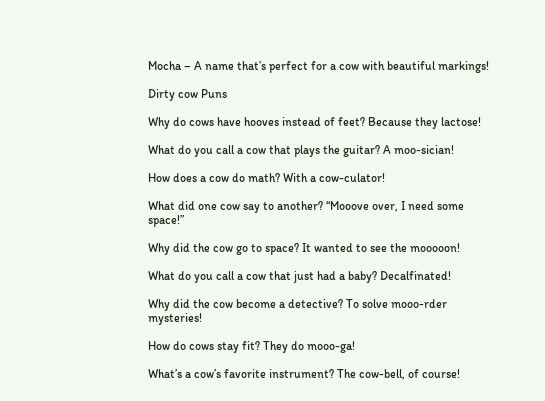Mocha – A name that’s perfect for a cow with beautiful markings!

Dirty cow Puns

Why do cows have hooves instead of feet? Because they lactose!

What do you call a cow that plays the guitar? A moo-sician!

How does a cow do math? With a cow-culator!

What did one cow say to another? “Mooove over, I need some space!”

Why did the cow go to space? It wanted to see the mooooon!

What do you call a cow that just had a baby? Decalfinated!

Why did the cow become a detective? To solve mooo-rder mysteries!

How do cows stay fit? They do mooo-ga!

What’s a cow’s favorite instrument? The cow-bell, of course!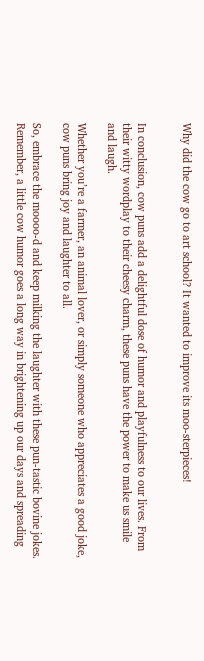Why did the cow go to art school? It wanted to improve its moo-sterpieces!


In conclusion, cow puns add a delightful dose of humor and playfulness to our lives. From their witty wordplay to their cheesy charm, these puns have the power to make us smile and laugh.

Whether you’re a farmer, an animal lover, or simply someone who appreciates a good joke, cow puns bring joy and laughter to all.

So, embrace the moooo-d and keep milking the laughter with these pun-tastic bovine jokes. Remember, a little cow humor goes a long way in brightening up our days and spreading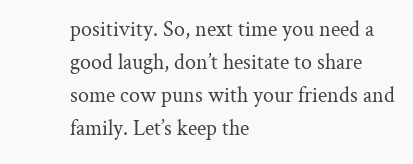positivity. So, next time you need a good laugh, don’t hesitate to share some cow puns with your friends and family. Let’s keep the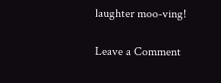laughter moo-ving!

Leave a Comment